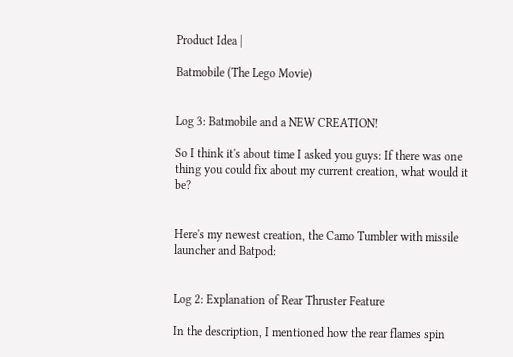Product Idea |

Batmobile (The Lego Movie)


Log 3: Batmobile and a NEW CREATION!

So I think it's about time I asked you guys: If there was one thing you could fix about my current creation, what would it be?


Here's my newest creation, the Camo Tumbler with missile launcher and Batpod:


Log 2: Explanation of Rear Thruster Feature

In the description, I mentioned how the rear flames spin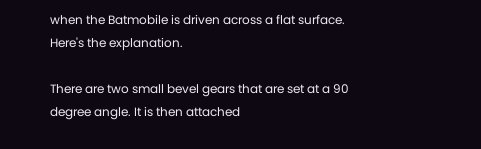when the Batmobile is driven across a flat surface. Here's the explanation.

There are two small bevel gears that are set at a 90 degree angle. It is then attached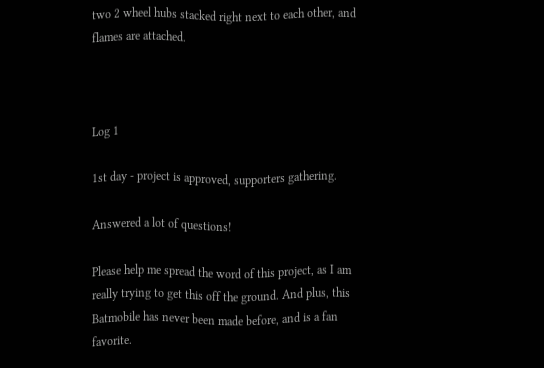two 2 wheel hubs stacked right next to each other, and flames are attached.



Log 1

1st day - project is approved, supporters gathering.

Answered a lot of questions!

Please help me spread the word of this project, as I am really trying to get this off the ground. And plus, this Batmobile has never been made before, and is a fan favorite.